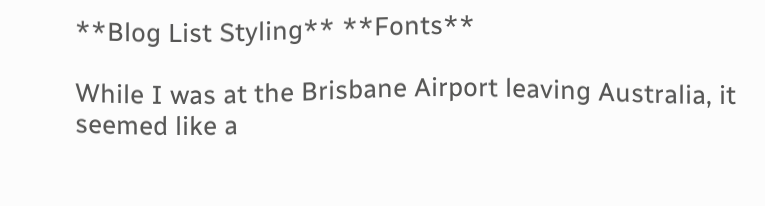**Blog List Styling** **Fonts**

While I was at the Brisbane Airport leaving Australia, it seemed like a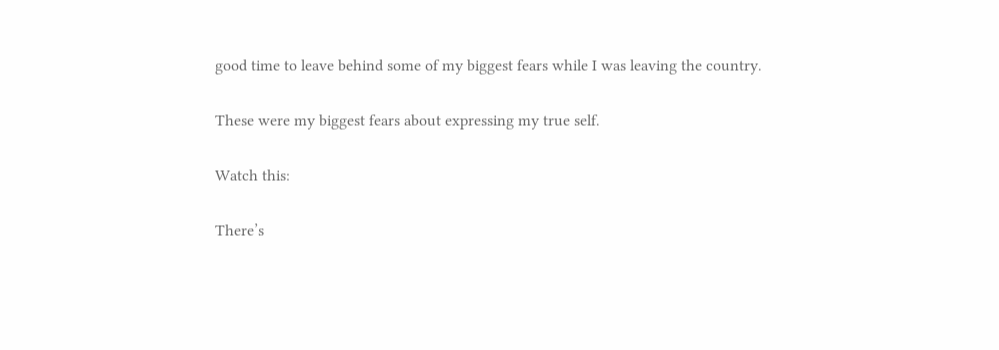good time to leave behind some of my biggest fears while I was leaving the country.

These were my biggest fears about expressing my true self.

Watch this:

There’s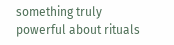something truly powerful about rituals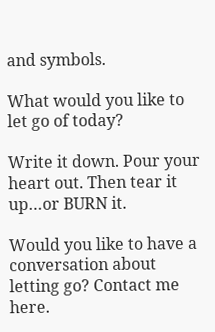and symbols.

What would you like to let go of today?

Write it down. Pour your heart out. Then tear it up…or BURN it.

Would you like to have a conversation about letting go? Contact me here.